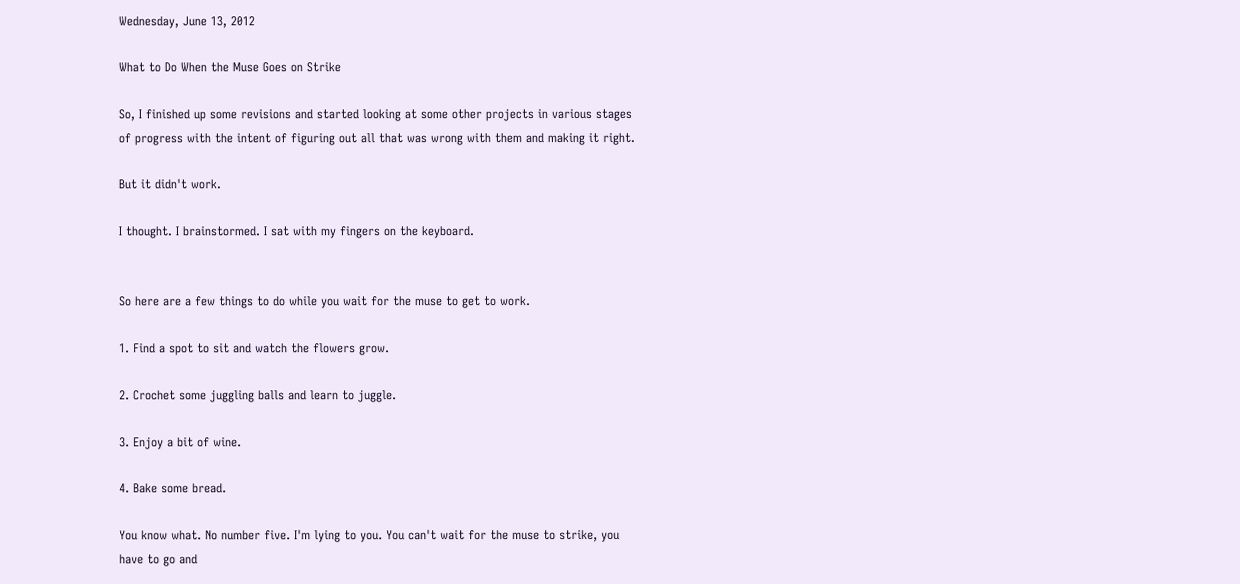Wednesday, June 13, 2012

What to Do When the Muse Goes on Strike

So, I finished up some revisions and started looking at some other projects in various stages of progress with the intent of figuring out all that was wrong with them and making it right.

But it didn't work.

I thought. I brainstormed. I sat with my fingers on the keyboard.


So here are a few things to do while you wait for the muse to get to work.

1. Find a spot to sit and watch the flowers grow.

2. Crochet some juggling balls and learn to juggle.

3. Enjoy a bit of wine.

4. Bake some bread.

You know what. No number five. I'm lying to you. You can't wait for the muse to strike, you have to go and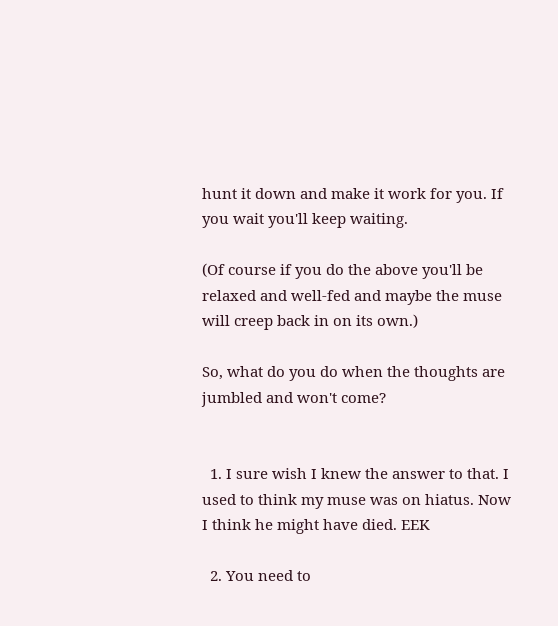hunt it down and make it work for you. If you wait you'll keep waiting.

(Of course if you do the above you'll be relaxed and well-fed and maybe the muse will creep back in on its own.)

So, what do you do when the thoughts are jumbled and won't come?


  1. I sure wish I knew the answer to that. I used to think my muse was on hiatus. Now I think he might have died. EEK

  2. You need to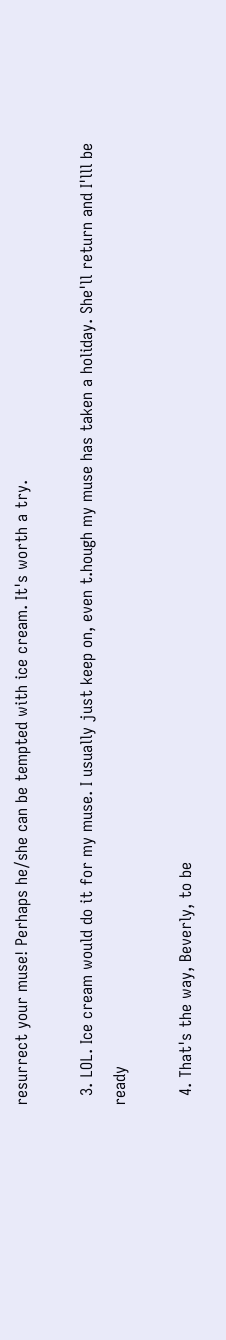resurrect your muse! Perhaps he/she can be tempted with ice cream. It's worth a try.

  3. LOL. Ice cream would do it for my muse. I usually just keep on, even t.hough my muse has taken a holiday. She'll return and I'lll be ready

  4. That's the way, Beverly, to be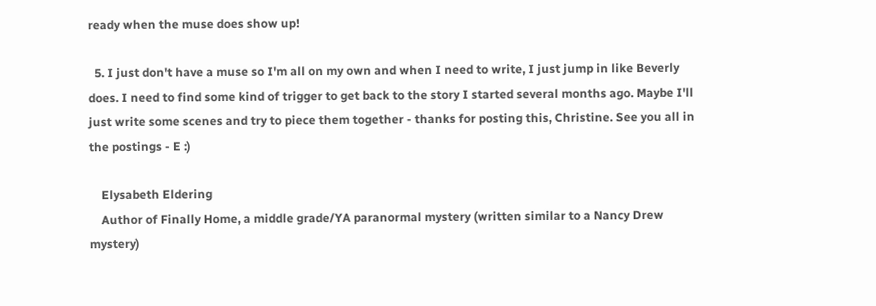ready when the muse does show up!

  5. I just don't have a muse so I'm all on my own and when I need to write, I just jump in like Beverly does. I need to find some kind of trigger to get back to the story I started several months ago. Maybe I'll just write some scenes and try to piece them together - thanks for posting this, Christine. See you all in the postings - E :)

    Elysabeth Eldering
    Author of Finally Home, a middle grade/YA paranormal mystery (written similar to a Nancy Drew mystery)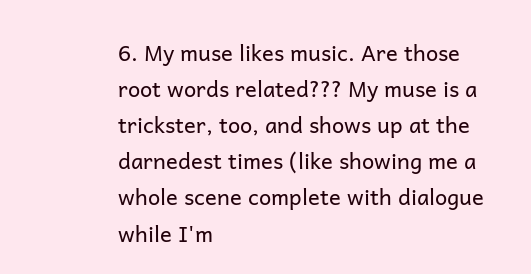6. My muse likes music. Are those root words related??? My muse is a trickster, too, and shows up at the darnedest times (like showing me a whole scene complete with dialogue while I'm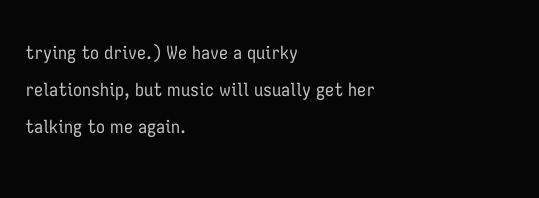trying to drive.) We have a quirky relationship, but music will usually get her talking to me again.